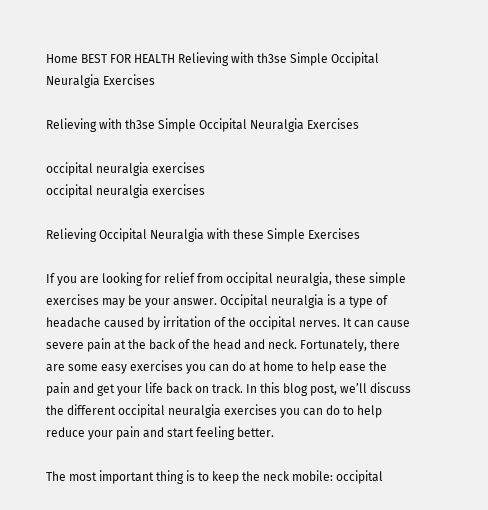Home BEST FOR HEALTH Relieving with th3se Simple Occipital Neuralgia Exercises

Relieving with th3se Simple Occipital Neuralgia Exercises

occipital neuralgia exercises
occipital neuralgia exercises

Relieving Occipital Neuralgia with these Simple Exercises

If you are looking for relief from occipital neuralgia, these simple exercises may be your answer. Occipital neuralgia is a type of headache caused by irritation of the occipital nerves. It can cause severe pain at the back of the head and neck. Fortunately, there are some easy exercises you can do at home to help ease the pain and get your life back on track. In this blog post, we’ll discuss the different occipital neuralgia exercises you can do to help reduce your pain and start feeling better.

The most important thing is to keep the neck mobile: occipital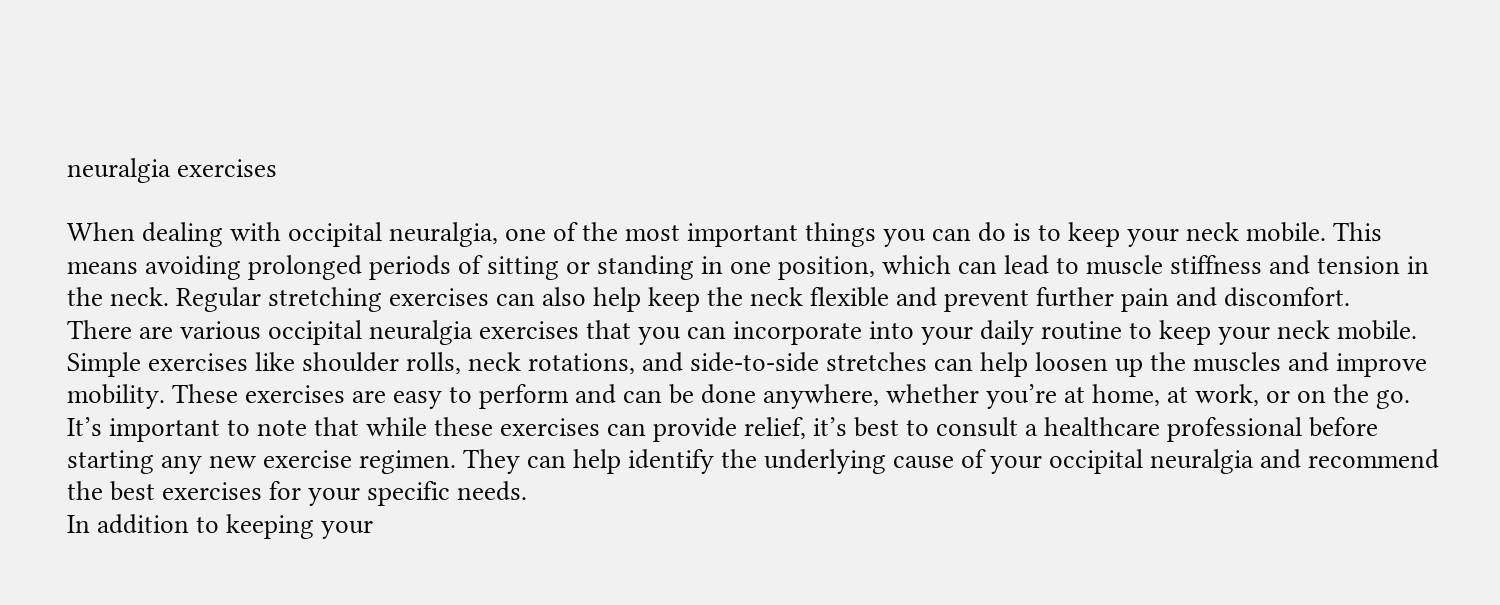neuralgia exercises

When dealing with occipital neuralgia, one of the most important things you can do is to keep your neck mobile. This means avoiding prolonged periods of sitting or standing in one position, which can lead to muscle stiffness and tension in the neck. Regular stretching exercises can also help keep the neck flexible and prevent further pain and discomfort.
There are various occipital neuralgia exercises that you can incorporate into your daily routine to keep your neck mobile. Simple exercises like shoulder rolls, neck rotations, and side-to-side stretches can help loosen up the muscles and improve mobility. These exercises are easy to perform and can be done anywhere, whether you’re at home, at work, or on the go.
It’s important to note that while these exercises can provide relief, it’s best to consult a healthcare professional before starting any new exercise regimen. They can help identify the underlying cause of your occipital neuralgia and recommend the best exercises for your specific needs.
In addition to keeping your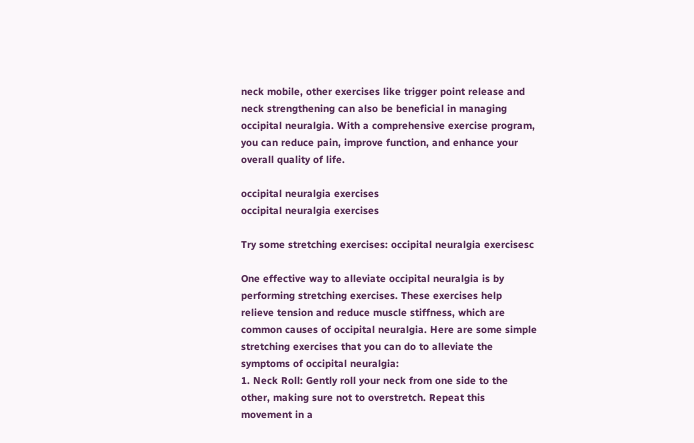neck mobile, other exercises like trigger point release and neck strengthening can also be beneficial in managing occipital neuralgia. With a comprehensive exercise program, you can reduce pain, improve function, and enhance your overall quality of life.

occipital neuralgia exercises
occipital neuralgia exercises

Try some stretching exercises: occipital neuralgia exercisesc

One effective way to alleviate occipital neuralgia is by performing stretching exercises. These exercises help relieve tension and reduce muscle stiffness, which are common causes of occipital neuralgia. Here are some simple stretching exercises that you can do to alleviate the symptoms of occipital neuralgia:
1. Neck Roll: Gently roll your neck from one side to the other, making sure not to overstretch. Repeat this movement in a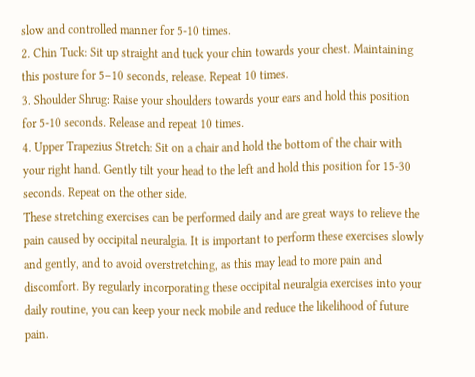slow and controlled manner for 5-10 times.
2. Chin Tuck: Sit up straight and tuck your chin towards your chest. Maintaining this posture for 5–10 seconds, release. Repeat 10 times.
3. Shoulder Shrug: Raise your shoulders towards your ears and hold this position for 5-10 seconds. Release and repeat 10 times.
4. Upper Trapezius Stretch: Sit on a chair and hold the bottom of the chair with your right hand. Gently tilt your head to the left and hold this position for 15-30 seconds. Repeat on the other side.
These stretching exercises can be performed daily and are great ways to relieve the pain caused by occipital neuralgia. It is important to perform these exercises slowly and gently, and to avoid overstretching, as this may lead to more pain and discomfort. By regularly incorporating these occipital neuralgia exercises into your daily routine, you can keep your neck mobile and reduce the likelihood of future pain.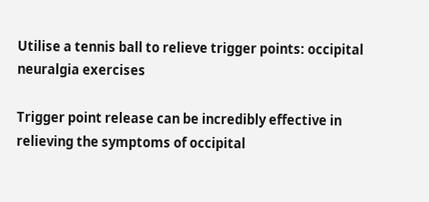Utilise a tennis ball to relieve trigger points: occipital neuralgia exercises

Trigger point release can be incredibly effective in relieving the symptoms of occipital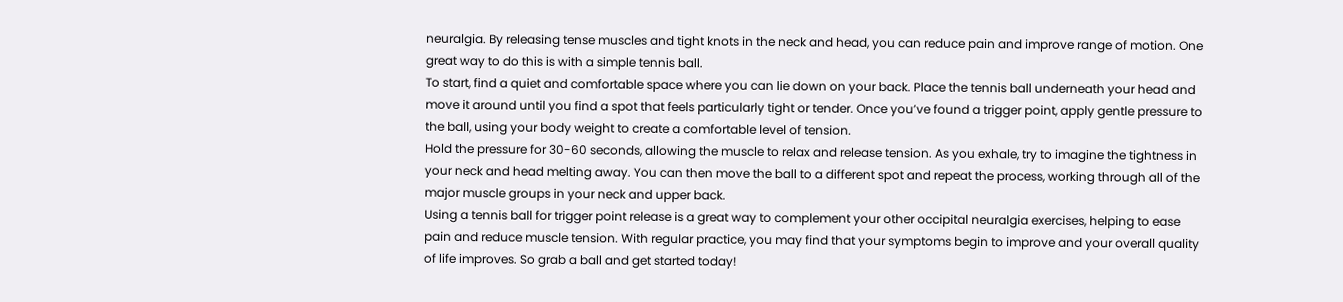neuralgia. By releasing tense muscles and tight knots in the neck and head, you can reduce pain and improve range of motion. One great way to do this is with a simple tennis ball.
To start, find a quiet and comfortable space where you can lie down on your back. Place the tennis ball underneath your head and move it around until you find a spot that feels particularly tight or tender. Once you’ve found a trigger point, apply gentle pressure to the ball, using your body weight to create a comfortable level of tension.
Hold the pressure for 30-60 seconds, allowing the muscle to relax and release tension. As you exhale, try to imagine the tightness in your neck and head melting away. You can then move the ball to a different spot and repeat the process, working through all of the major muscle groups in your neck and upper back.
Using a tennis ball for trigger point release is a great way to complement your other occipital neuralgia exercises, helping to ease pain and reduce muscle tension. With regular practice, you may find that your symptoms begin to improve and your overall quality of life improves. So grab a ball and get started today!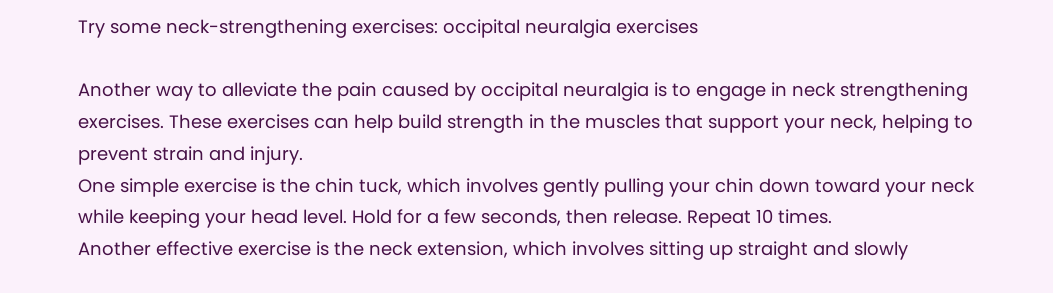Try some neck-strengthening exercises: occipital neuralgia exercises

Another way to alleviate the pain caused by occipital neuralgia is to engage in neck strengthening exercises. These exercises can help build strength in the muscles that support your neck, helping to prevent strain and injury.
One simple exercise is the chin tuck, which involves gently pulling your chin down toward your neck while keeping your head level. Hold for a few seconds, then release. Repeat 10 times.
Another effective exercise is the neck extension, which involves sitting up straight and slowly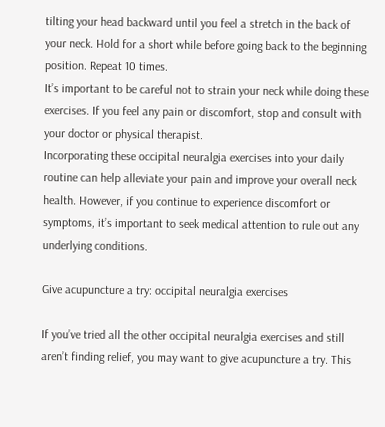tilting your head backward until you feel a stretch in the back of your neck. Hold for a short while before going back to the beginning position. Repeat 10 times.
It’s important to be careful not to strain your neck while doing these exercises. If you feel any pain or discomfort, stop and consult with your doctor or physical therapist.
Incorporating these occipital neuralgia exercises into your daily routine can help alleviate your pain and improve your overall neck health. However, if you continue to experience discomfort or symptoms, it’s important to seek medical attention to rule out any underlying conditions.

Give acupuncture a try: occipital neuralgia exercises

If you’ve tried all the other occipital neuralgia exercises and still aren’t finding relief, you may want to give acupuncture a try. This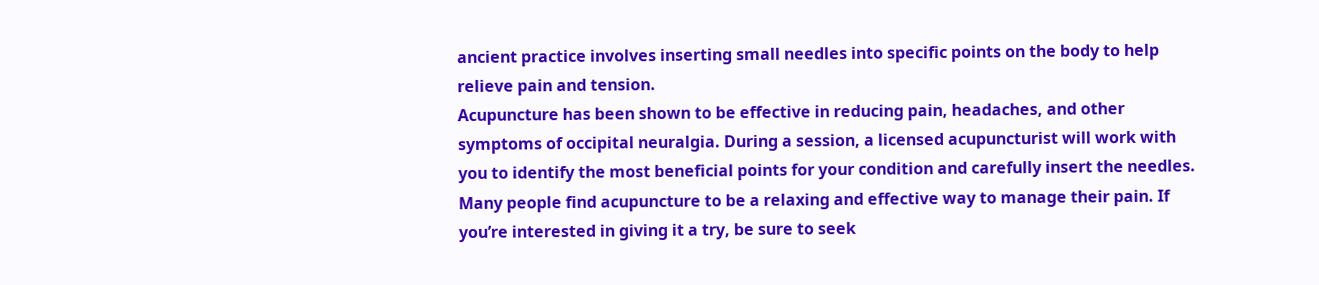ancient practice involves inserting small needles into specific points on the body to help relieve pain and tension.
Acupuncture has been shown to be effective in reducing pain, headaches, and other symptoms of occipital neuralgia. During a session, a licensed acupuncturist will work with you to identify the most beneficial points for your condition and carefully insert the needles.
Many people find acupuncture to be a relaxing and effective way to manage their pain. If you’re interested in giving it a try, be sure to seek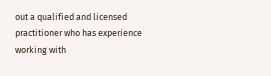out a qualified and licensed practitioner who has experience working with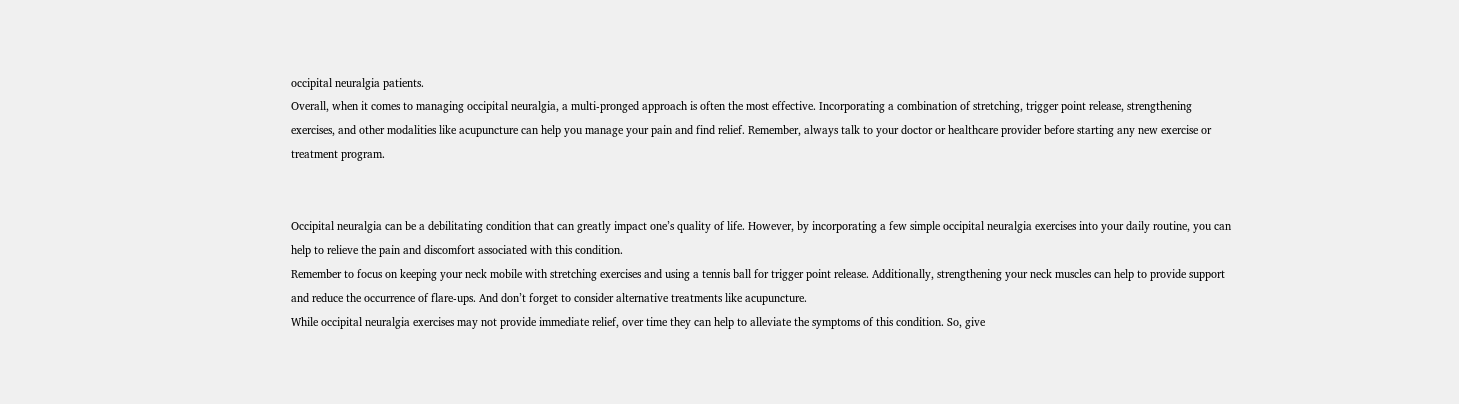occipital neuralgia patients.
Overall, when it comes to managing occipital neuralgia, a multi-pronged approach is often the most effective. Incorporating a combination of stretching, trigger point release, strengthening exercises, and other modalities like acupuncture can help you manage your pain and find relief. Remember, always talk to your doctor or healthcare provider before starting any new exercise or treatment program.


Occipital neuralgia can be a debilitating condition that can greatly impact one’s quality of life. However, by incorporating a few simple occipital neuralgia exercises into your daily routine, you can help to relieve the pain and discomfort associated with this condition.
Remember to focus on keeping your neck mobile with stretching exercises and using a tennis ball for trigger point release. Additionally, strengthening your neck muscles can help to provide support and reduce the occurrence of flare-ups. And don’t forget to consider alternative treatments like acupuncture.
While occipital neuralgia exercises may not provide immediate relief, over time they can help to alleviate the symptoms of this condition. So, give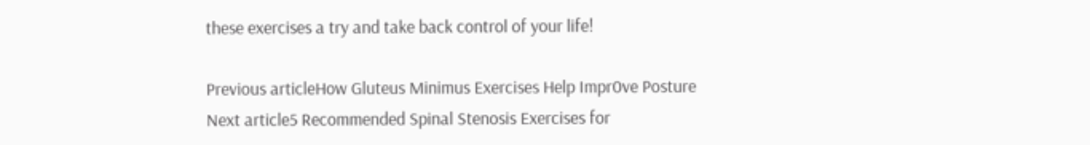these exercises a try and take back control of your life!

Previous articleHow Gluteus Minimus Exercises Help Impr0ve Posture
Next article5 Recommended Spinal Stenosis Exercises for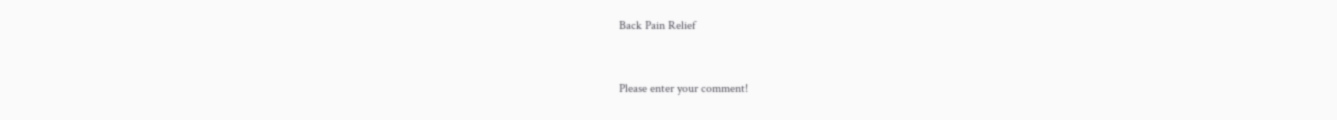Back Pain Relief


Please enter your comment!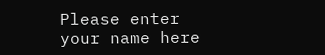Please enter your name here